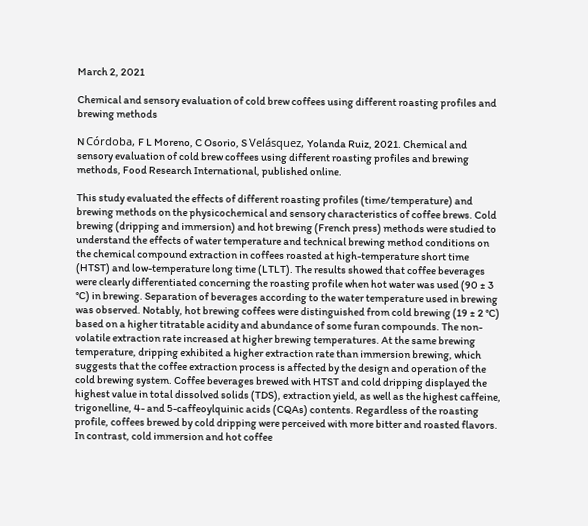March 2, 2021

Chemical and sensory evaluation of cold brew coffees using different roasting profiles and brewing methods

N Córdoba, F L Moreno, C Osorio, S Velásquez, Yolanda Ruiz, 2021. Chemical and sensory evaluation of cold brew coffees using different roasting profiles and brewing methods, Food Research International, published online.

This study evaluated the effects of different roasting profiles (time/temperature) and brewing methods on the physicochemical and sensory characteristics of coffee brews. Cold brewing (dripping and immersion) and hot brewing (French press) methods were studied to understand the effects of water temperature and technical brewing method conditions on the chemical compound extraction in coffees roasted at high-temperature short time (HTST) and low-temperature long time (LTLT). The results showed that coffee beverages were clearly differentiated concerning the roasting profile when hot water was used (90 ± 3 °C) in brewing. Separation of beverages according to the water temperature used in brewing was observed. Notably, hot brewing coffees were distinguished from cold brewing (19 ± 2 °C) based on a higher titratable acidity and abundance of some furan compounds. The non-volatile extraction rate increased at higher brewing temperatures. At the same brewing temperature, dripping exhibited a higher extraction rate than immersion brewing, which suggests that the coffee extraction process is affected by the design and operation of the cold brewing system. Coffee beverages brewed with HTST and cold dripping displayed the highest value in total dissolved solids (TDS), extraction yield, as well as the highest caffeine, trigonelline, 4- and 5-caffeoylquinic acids (CQAs) contents. Regardless of the roasting profile, coffees brewed by cold dripping were perceived with more bitter and roasted flavors. In contrast, cold immersion and hot coffee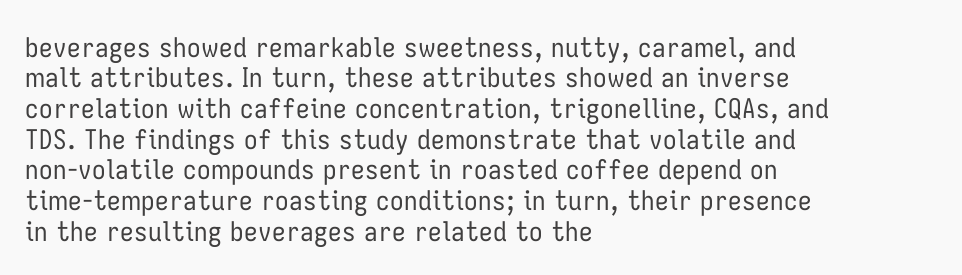beverages showed remarkable sweetness, nutty, caramel, and malt attributes. In turn, these attributes showed an inverse correlation with caffeine concentration, trigonelline, CQAs, and TDS. The findings of this study demonstrate that volatile and non-volatile compounds present in roasted coffee depend on time-temperature roasting conditions; in turn, their presence in the resulting beverages are related to the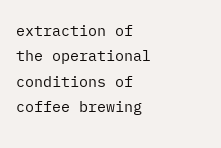extraction of the operational conditions of coffee brewing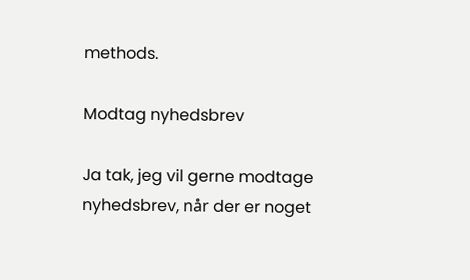methods.

Modtag nyhedsbrev

Ja tak, jeg vil gerne modtage nyhedsbrev, når der er noget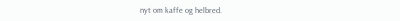nyt om kaffe og helbred.